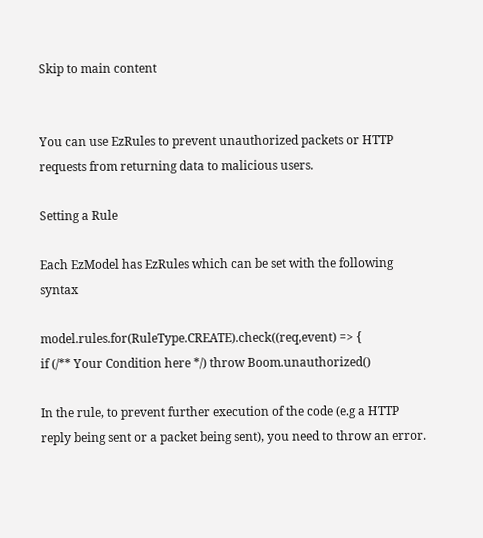Skip to main content


You can use EzRules to prevent unauthorized packets or HTTP requests from returning data to malicious users.

Setting a Rule

Each EzModel has EzRules which can be set with the following syntax

model.rules.for(RuleType.CREATE).check((req,event) => {
if (/** Your Condition here */) throw Boom.unauthorized()

In the rule, to prevent further execution of the code (e.g a HTTP reply being sent or a packet being sent), you need to throw an error.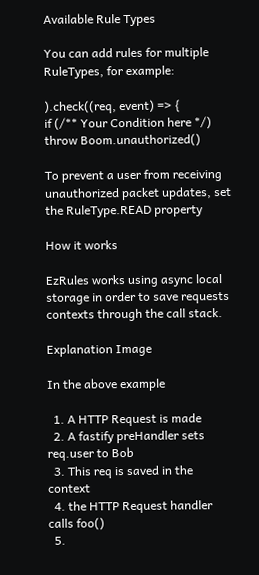Available Rule Types

You can add rules for multiple RuleTypes, for example:

).check((req, event) => {
if (/** Your Condition here */) throw Boom.unauthorized()

To prevent a user from receiving unauthorized packet updates, set the RuleType.READ property

How it works

EzRules works using async local storage in order to save requests contexts through the call stack.

Explanation Image

In the above example

  1. A HTTP Request is made
  2. A fastify preHandler sets req.user to Bob
  3. This req is saved in the context
  4. the HTTP Request handler calls foo()
  5.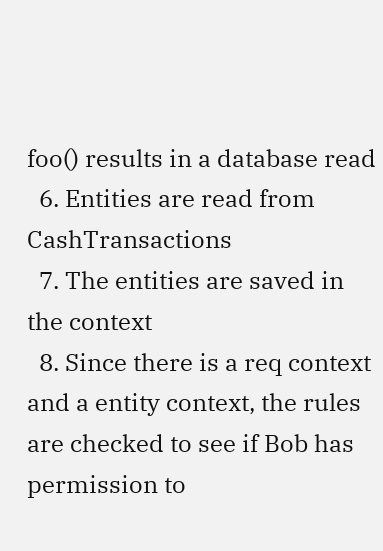foo() results in a database read
  6. Entities are read from CashTransactions
  7. The entities are saved in the context
  8. Since there is a req context and a entity context, the rules are checked to see if Bob has permission to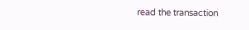read the transaction